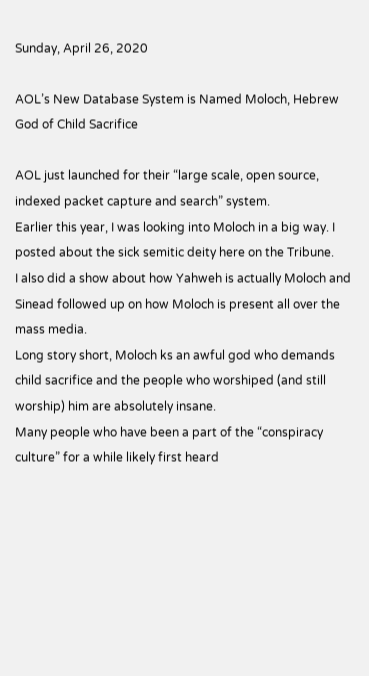Sunday, April 26, 2020

AOL’s New Database System is Named Moloch, Hebrew God of Child Sacrifice

AOL just launched for their “large scale, open source, indexed packet capture and search” system.
Earlier this year, I was looking into Moloch in a big way. I posted about the sick semitic deity here on the Tribune.
I also did a show about how Yahweh is actually Moloch and Sinead followed up on how Moloch is present all over the mass media.
Long story short, Moloch ks an awful god who demands child sacrifice and the people who worshiped (and still worship) him are absolutely insane.
Many people who have been a part of the “conspiracy culture” for a while likely first heard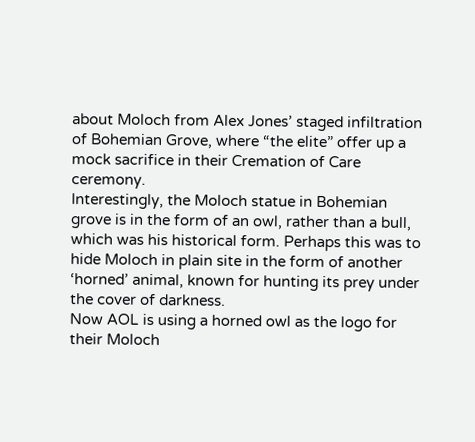about Moloch from Alex Jones’ staged infiltration of Bohemian Grove, where “the elite” offer up a mock sacrifice in their Cremation of Care ceremony.
Interestingly, the Moloch statue in Bohemian grove is in the form of an owl, rather than a bull, which was his historical form. Perhaps this was to hide Moloch in plain site in the form of another ‘horned’ animal, known for hunting its prey under the cover of darkness.
Now AOL is using a horned owl as the logo for their Moloch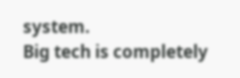system.
Big tech is completely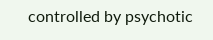controlled by psychotic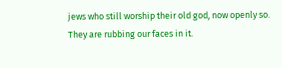jews who still worship their old god, now openly so. They are rubbing our faces in it.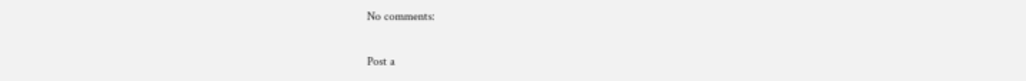No comments:

Post a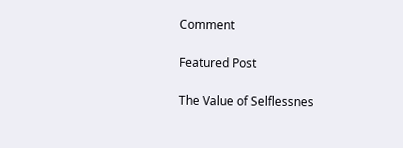Comment

Featured Post

The Value of Selflessnes